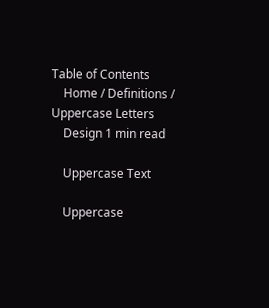Table of Contents
    Home / Definitions / Uppercase Letters
    Design 1 min read

    Uppercase Text

    Uppercase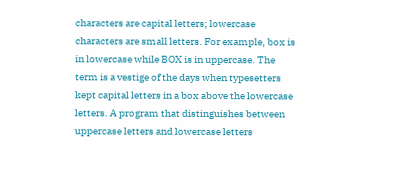characters are capital letters; lowercase characters are small letters. For example, box is in lowercase while BOX is in uppercase. The term is a vestige of the days when typesetters kept capital letters in a box above the lowercase letters. A program that distinguishes between uppercase letters and lowercase letters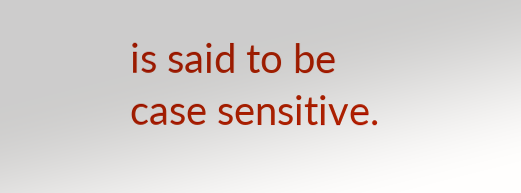is said to be case sensitive.